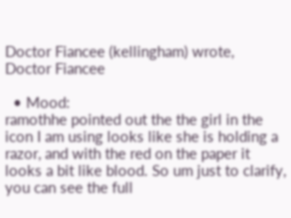Doctor Fiancee (kellingham) wrote,
Doctor Fiancee

  • Mood:
ramothhe pointed out the the girl in the icon I am using looks like she is holding a razor, and with the red on the paper it looks a bit like blood. So um just to clarify, you can see the full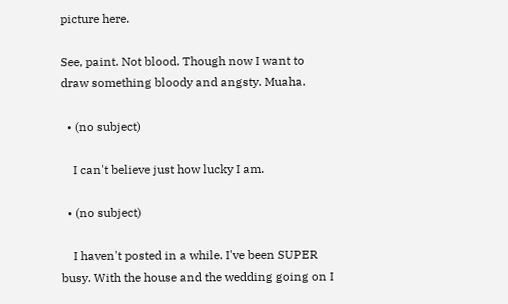picture here.

See, paint. Not blood. Though now I want to draw something bloody and angsty. Muaha.

  • (no subject)

    I can't believe just how lucky I am.

  • (no subject)

    I haven't posted in a while. I've been SUPER busy. With the house and the wedding going on I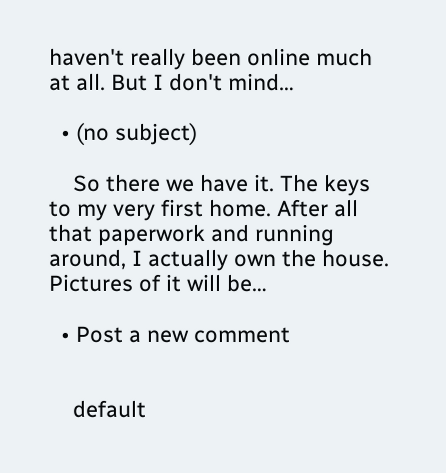haven't really been online much at all. But I don't mind…

  • (no subject)

    So there we have it. The keys to my very first home. After all that paperwork and running around, I actually own the house. Pictures of it will be…

  • Post a new comment


    default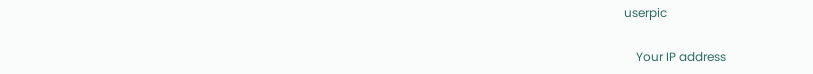userpic

    Your IP address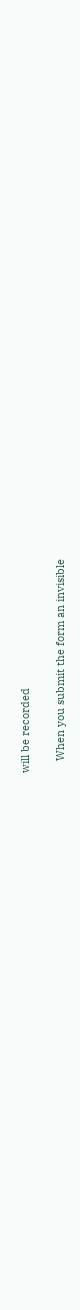will be recorded

    When you submit the form an invisible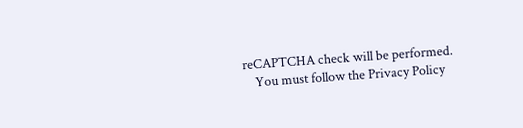reCAPTCHA check will be performed.
    You must follow the Privacy Policy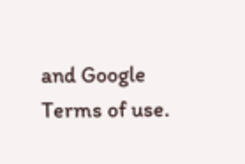and Google Terms of use.